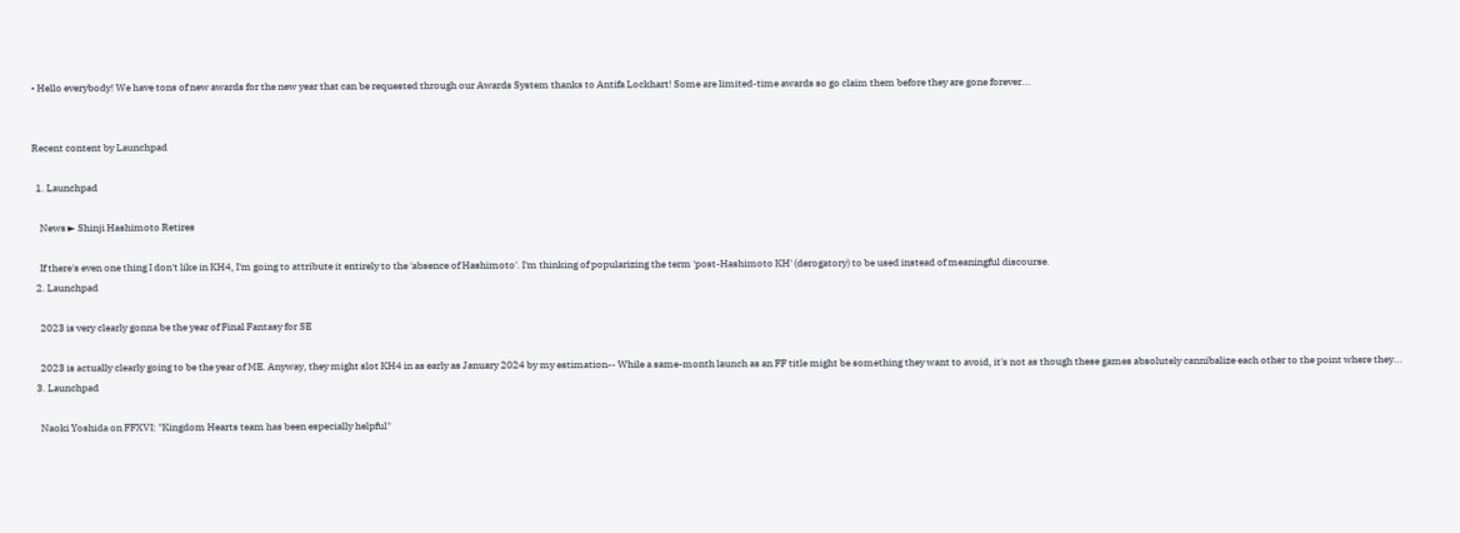• Hello everybody! We have tons of new awards for the new year that can be requested through our Awards System thanks to Antifa Lockhart! Some are limited-time awards so go claim them before they are gone forever...


Recent content by Launchpad

  1. Launchpad

    News ► Shinji Hashimoto Retires

    If there's even one thing I don't like in KH4, I'm going to attribute it entirely to the 'absence of Hashimoto'. I'm thinking of popularizing the term 'post-Hashimoto KH' (derogatory) to be used instead of meaningful discourse.
  2. Launchpad

    2023 is very clearly gonna be the year of Final Fantasy for SE

    2023 is actually clearly going to be the year of ME. Anyway, they might slot KH4 in as early as January 2024 by my estimation-- While a same-month launch as an FF title might be something they want to avoid, it's not as though these games absolutely cannibalize each other to the point where they...
  3. Launchpad

    Naoki Yoshida on FFXVI: "Kingdom Hearts team has been especially helpful"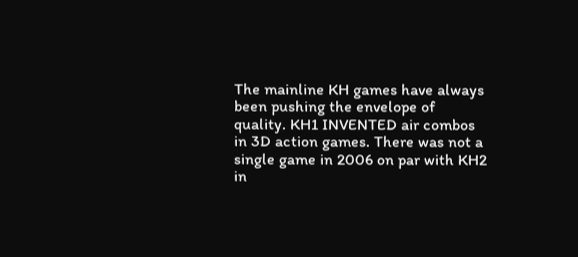The mainline KH games have always been pushing the envelope of quality. KH1 INVENTED air combos in 3D action games. There was not a single game in 2006 on par with KH2 in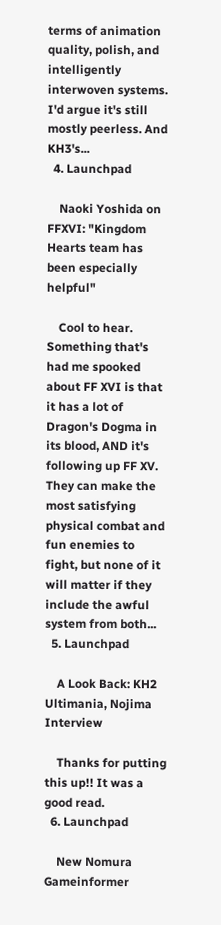terms of animation quality, polish, and intelligently interwoven systems. I'd argue it's still mostly peerless. And KH3's...
  4. Launchpad

    Naoki Yoshida on FFXVI: "Kingdom Hearts team has been especially helpful"

    Cool to hear. Something that's had me spooked about FF XVI is that it has a lot of Dragon's Dogma in its blood, AND it's following up FF XV. They can make the most satisfying physical combat and fun enemies to fight, but none of it will matter if they include the awful system from both...
  5. Launchpad

    A Look Back: KH2 Ultimania, Nojima Interview

    Thanks for putting this up!! It was a good read.
  6. Launchpad

    New Nomura Gameinformer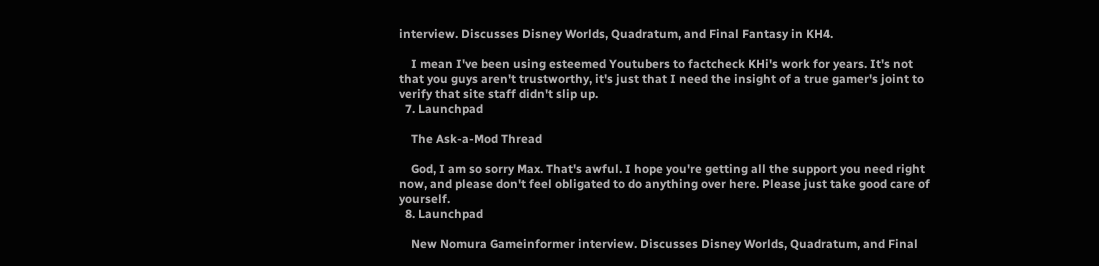interview. Discusses Disney Worlds, Quadratum, and Final Fantasy in KH4.

    I mean I've been using esteemed Youtubers to factcheck KHi's work for years. It's not that you guys aren't trustworthy, it's just that I need the insight of a true gamer's joint to verify that site staff didn't slip up.
  7. Launchpad

    The Ask-a-Mod Thread

    God, I am so sorry Max. That's awful. I hope you're getting all the support you need right now, and please don't feel obligated to do anything over here. Please just take good care of yourself.
  8. Launchpad

    New Nomura Gameinformer interview. Discusses Disney Worlds, Quadratum, and Final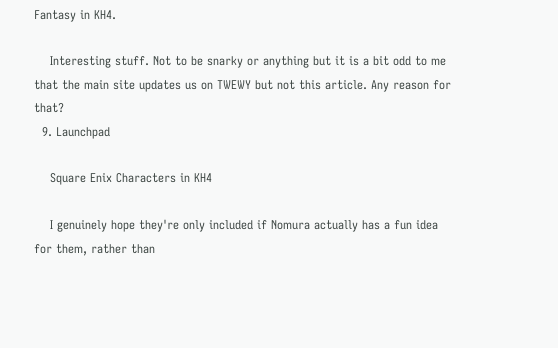Fantasy in KH4.

    Interesting stuff. Not to be snarky or anything but it is a bit odd to me that the main site updates us on TWEWY but not this article. Any reason for that?
  9. Launchpad

    Square Enix Characters in KH4

    I genuinely hope they're only included if Nomura actually has a fun idea for them, rather than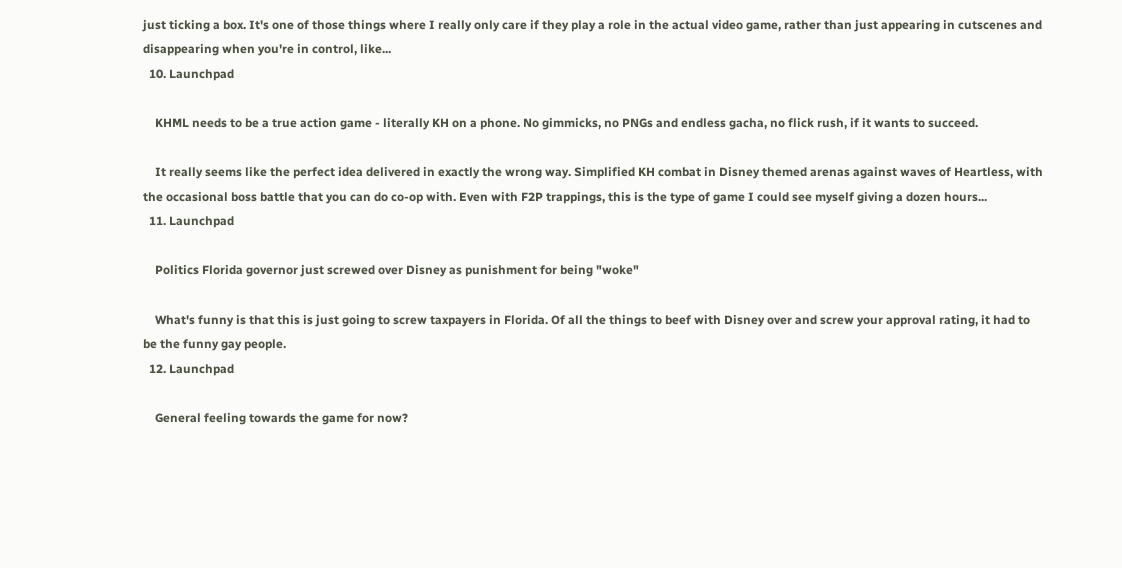just ticking a box. It's one of those things where I really only care if they play a role in the actual video game, rather than just appearing in cutscenes and disappearing when you're in control, like...
  10. Launchpad

    KHML needs to be a true action game - literally KH on a phone. No gimmicks, no PNGs and endless gacha, no flick rush, if it wants to succeed.

    It really seems like the perfect idea delivered in exactly the wrong way. Simplified KH combat in Disney themed arenas against waves of Heartless, with the occasional boss battle that you can do co-op with. Even with F2P trappings, this is the type of game I could see myself giving a dozen hours...
  11. Launchpad

    Politics Florida governor just screwed over Disney as punishment for being "woke"

    What's funny is that this is just going to screw taxpayers in Florida. Of all the things to beef with Disney over and screw your approval rating, it had to be the funny gay people.
  12. Launchpad

    General feeling towards the game for now?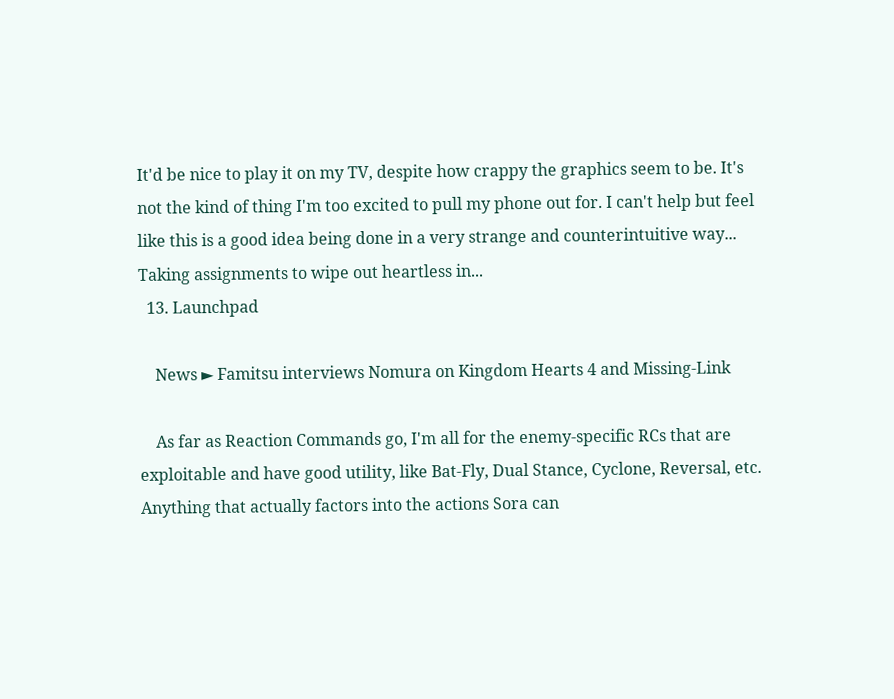It'd be nice to play it on my TV, despite how crappy the graphics seem to be. It's not the kind of thing I'm too excited to pull my phone out for. I can't help but feel like this is a good idea being done in a very strange and counterintuitive way... Taking assignments to wipe out heartless in...
  13. Launchpad

    News ► Famitsu interviews Nomura on Kingdom Hearts 4 and Missing-Link

    As far as Reaction Commands go, I'm all for the enemy-specific RCs that are exploitable and have good utility, like Bat-Fly, Dual Stance, Cyclone, Reversal, etc. Anything that actually factors into the actions Sora can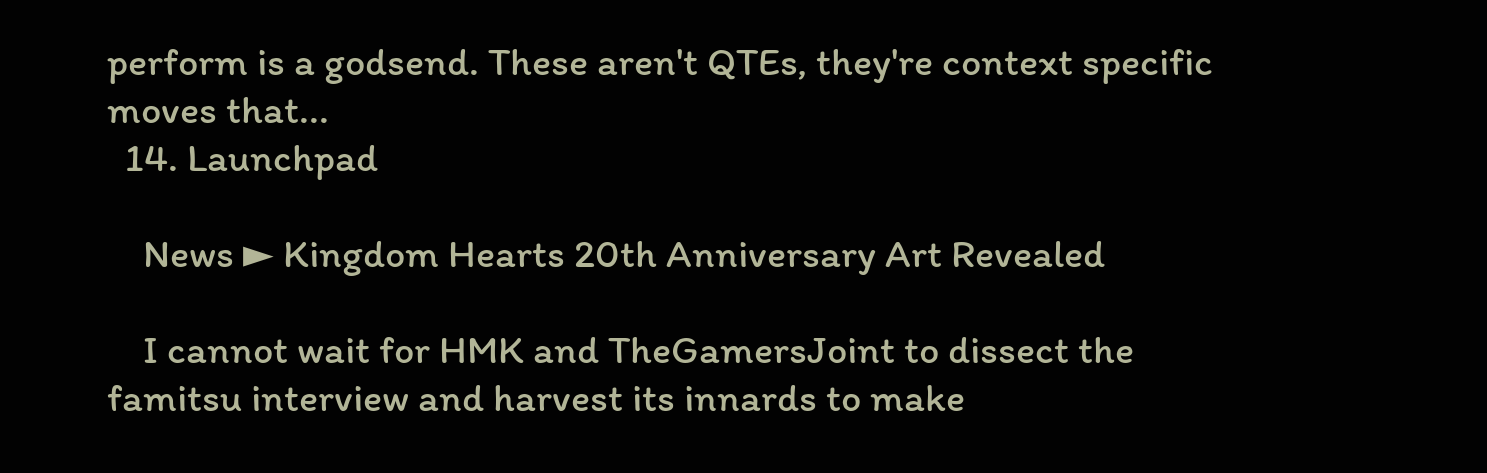perform is a godsend. These aren't QTEs, they're context specific moves that...
  14. Launchpad

    News ► Kingdom Hearts 20th Anniversary Art Revealed

    I cannot wait for HMK and TheGamersJoint to dissect the famitsu interview and harvest its innards to make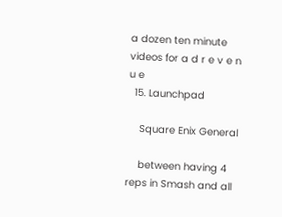a dozen ten minute videos for a d r e v e n u e
  15. Launchpad

    Square Enix General

    between having 4 reps in Smash and all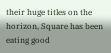their huge titles on the horizon, Square has been eating good